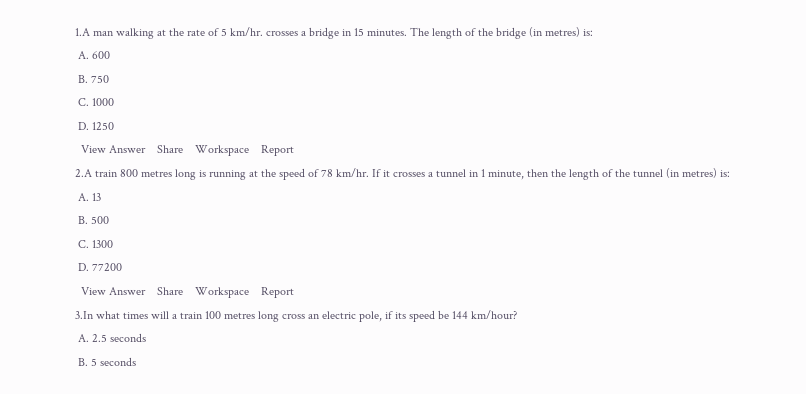1.A man walking at the rate of 5 km/hr. crosses a bridge in 15 minutes. The length of the bridge (in metres) is:
 A. 600
 B. 750
 C. 1000
 D. 1250
  View Answer    Share    Workspace    Report
2.A train 800 metres long is running at the speed of 78 km/hr. If it crosses a tunnel in 1 minute, then the length of the tunnel (in metres) is:
 A. 13
 B. 500
 C. 1300
 D. 77200
  View Answer    Share    Workspace    Report
3.In what times will a train 100 metres long cross an electric pole, if its speed be 144 km/hour?
 A. 2.5 seconds
 B. 5 seconds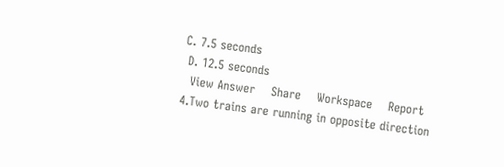C. 7.5 seconds
 D. 12.5 seconds
  View Answer    Share    Workspace    Report
4.Two trains are running in opposite direction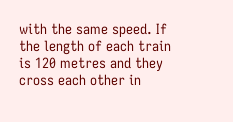with the same speed. If the length of each train is 120 metres and they cross each other in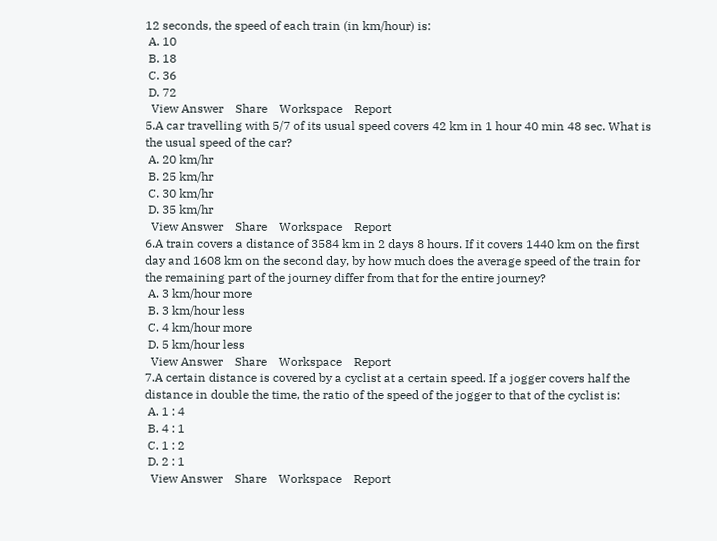12 seconds, the speed of each train (in km/hour) is:
 A. 10
 B. 18
 C. 36
 D. 72
  View Answer    Share    Workspace    Report
5.A car travelling with 5/7 of its usual speed covers 42 km in 1 hour 40 min 48 sec. What is the usual speed of the car?
 A. 20 km/hr
 B. 25 km/hr
 C. 30 km/hr
 D. 35 km/hr
  View Answer    Share    Workspace    Report
6.A train covers a distance of 3584 km in 2 days 8 hours. If it covers 1440 km on the first day and 1608 km on the second day, by how much does the average speed of the train for the remaining part of the journey differ from that for the entire journey?
 A. 3 km/hour more
 B. 3 km/hour less
 C. 4 km/hour more
 D. 5 km/hour less
  View Answer    Share    Workspace    Report
7.A certain distance is covered by a cyclist at a certain speed. If a jogger covers half the distance in double the time, the ratio of the speed of the jogger to that of the cyclist is:
 A. 1 : 4
 B. 4 : 1
 C. 1 : 2
 D. 2 : 1
  View Answer    Share    Workspace    Report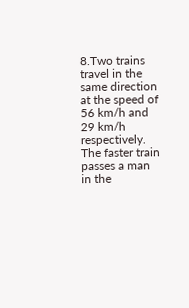8.Two trains travel in the same direction at the speed of 56 km/h and 29 km/h respectively. The faster train passes a man in the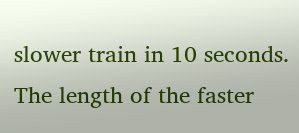slower train in 10 seconds. The length of the faster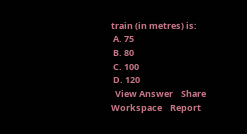train (in metres) is:
 A. 75
 B. 80
 C. 100
 D. 120
  View Answer    Share    Workspace    Report